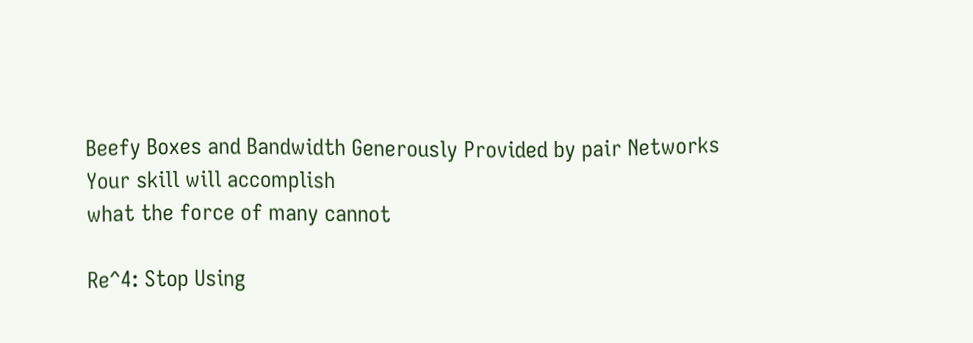Beefy Boxes and Bandwidth Generously Provided by pair Networks
Your skill will accomplish
what the force of many cannot

Re^4: Stop Using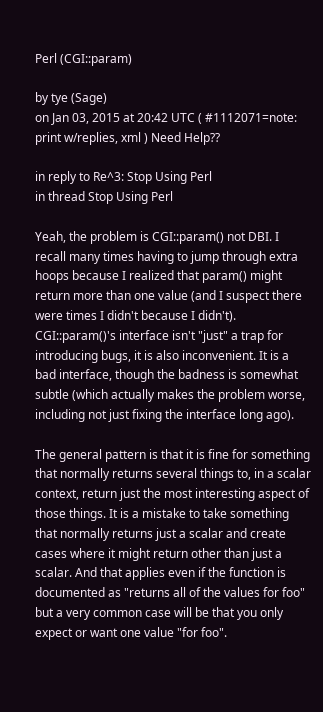Perl (CGI::param)

by tye (Sage)
on Jan 03, 2015 at 20:42 UTC ( #1112071=note: print w/replies, xml ) Need Help??

in reply to Re^3: Stop Using Perl
in thread Stop Using Perl

Yeah, the problem is CGI::param() not DBI. I recall many times having to jump through extra hoops because I realized that param() might return more than one value (and I suspect there were times I didn't because I didn't). CGI::param()'s interface isn't "just" a trap for introducing bugs, it is also inconvenient. It is a bad interface, though the badness is somewhat subtle (which actually makes the problem worse, including not just fixing the interface long ago).

The general pattern is that it is fine for something that normally returns several things to, in a scalar context, return just the most interesting aspect of those things. It is a mistake to take something that normally returns just a scalar and create cases where it might return other than just a scalar. And that applies even if the function is documented as "returns all of the values for foo" but a very common case will be that you only expect or want one value "for foo".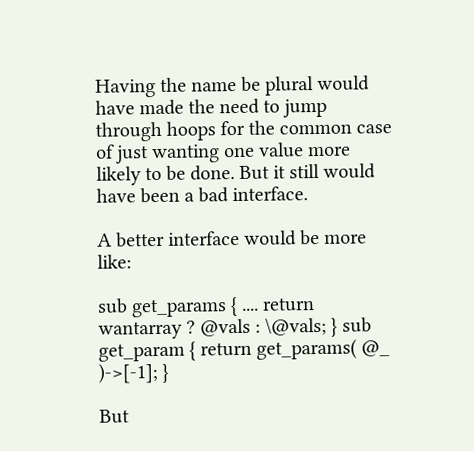Having the name be plural would have made the need to jump through hoops for the common case of just wanting one value more likely to be done. But it still would have been a bad interface.

A better interface would be more like:

sub get_params { .... return wantarray ? @vals : \@vals; } sub get_param { return get_params( @_ )->[-1]; }

But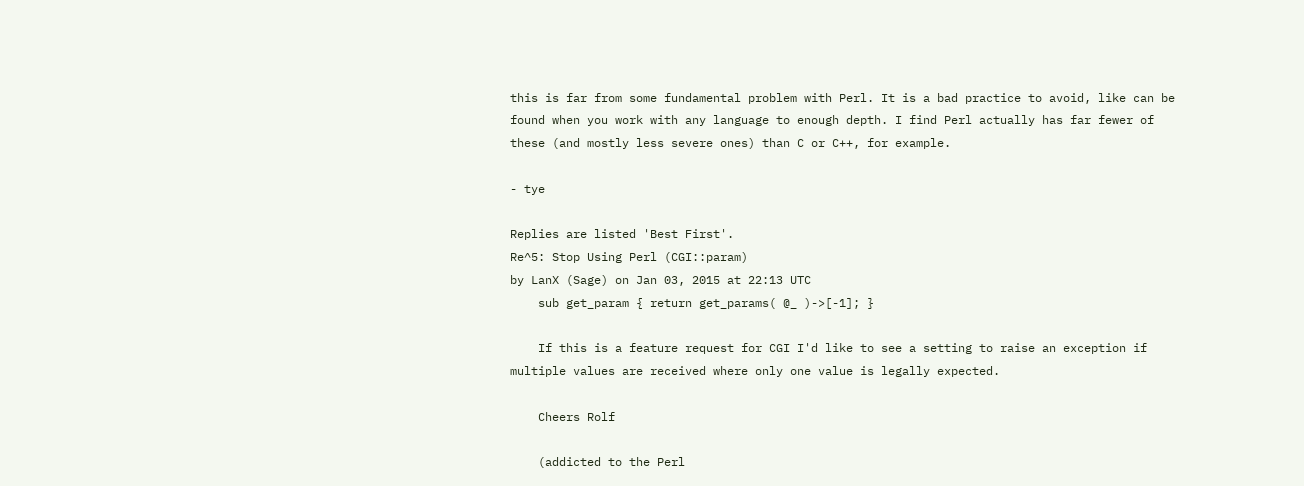this is far from some fundamental problem with Perl. It is a bad practice to avoid, like can be found when you work with any language to enough depth. I find Perl actually has far fewer of these (and mostly less severe ones) than C or C++, for example.

- tye

Replies are listed 'Best First'.
Re^5: Stop Using Perl (CGI::param)
by LanX (Sage) on Jan 03, 2015 at 22:13 UTC
    sub get_param { return get_params( @_ )->[-1]; }

    If this is a feature request for CGI I'd like to see a setting to raise an exception if multiple values are received where only one value is legally expected.

    Cheers Rolf

    (addicted to the Perl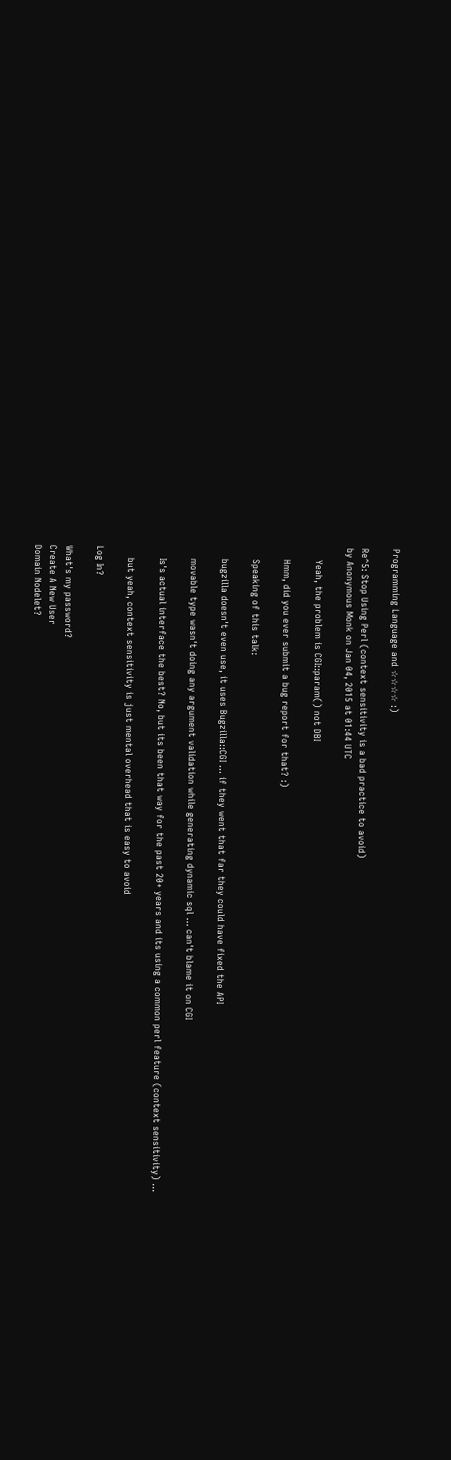Programming Language and ☆☆☆☆ :)

Re^5: Stop Using Perl (context sensitivity is a bad practice to avoid)
by Anonymous Monk on Jan 04, 2015 at 01:44 UTC

    Yeah, the problem is CGI::param() not DBI

    Hmm, did you ever submit a bug report for that? :)

    Speaking of this talk:

    bugzilla doesn't even use, it uses Bugzilla::CGI ... if they went that far they could have fixed the API

    movable type wasn't doing any argument validation while generating dynamic sql ... can't blame it on CGI

    Is's actual interface the best? No, but its been that way for the past 20+ years and its using a common perl feature (context sensitivity) ...

    but yeah, context sensitivity is just mental overhead that is easy to avoid

Log In?

What's my password?
Create A New User
Domain Nodelet?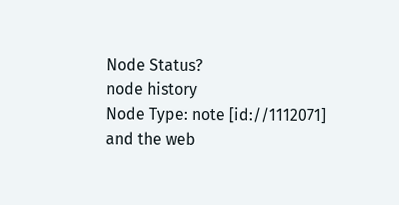Node Status?
node history
Node Type: note [id://1112071]
and the web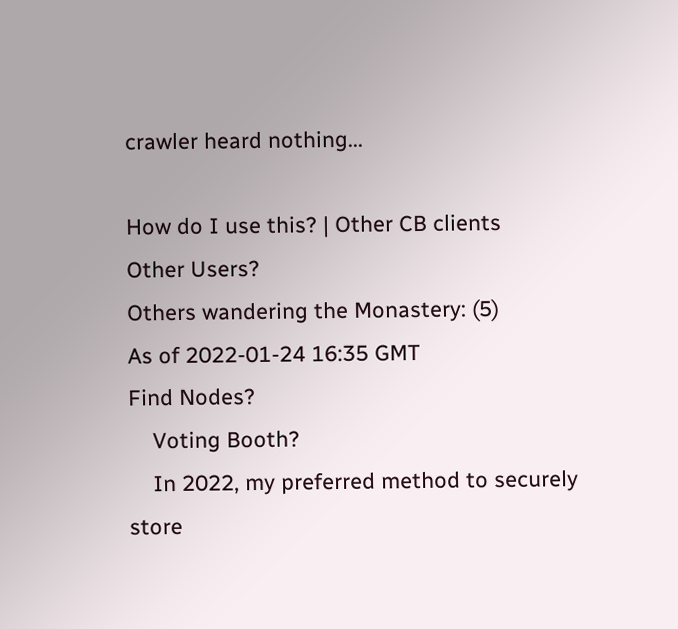crawler heard nothing...

How do I use this? | Other CB clients
Other Users?
Others wandering the Monastery: (5)
As of 2022-01-24 16:35 GMT
Find Nodes?
    Voting Booth?
    In 2022, my preferred method to securely store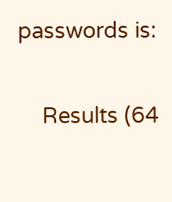passwords is:

    Results (64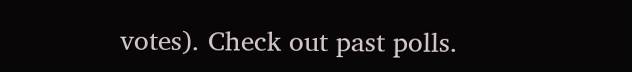votes). Check out past polls.